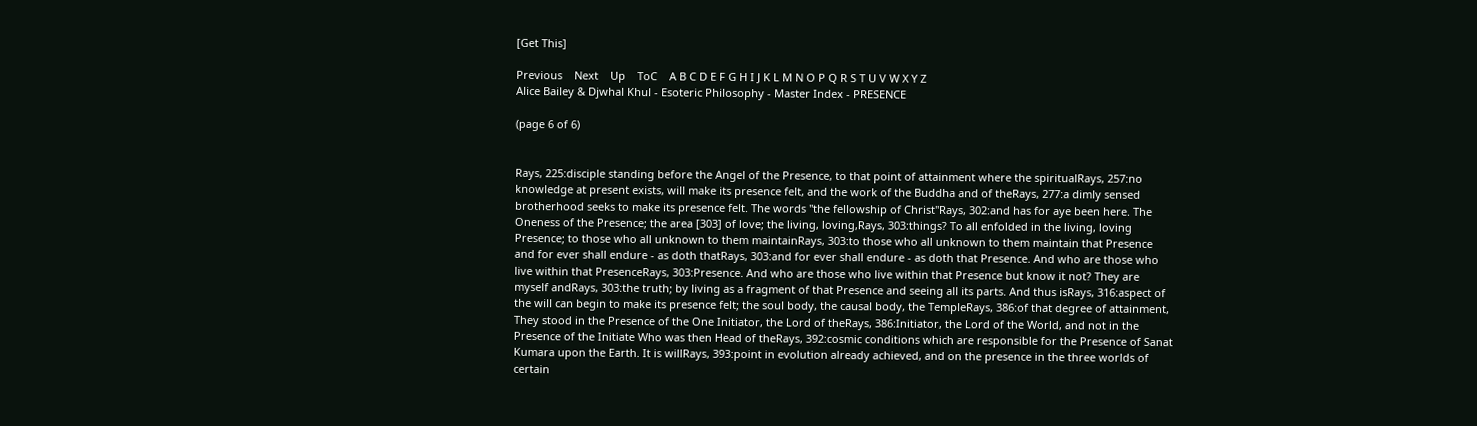[Get This]

Previous    Next    Up    ToC    A B C D E F G H I J K L M N O P Q R S T U V W X Y Z
Alice Bailey & Djwhal Khul - Esoteric Philosophy - Master Index - PRESENCE

(page 6 of 6)


Rays, 225:disciple standing before the Angel of the Presence, to that point of attainment where the spiritualRays, 257:no knowledge at present exists, will make its presence felt, and the work of the Buddha and of theRays, 277:a dimly sensed brotherhood seeks to make its presence felt. The words "the fellowship of Christ"Rays, 302:and has for aye been here. The Oneness of the Presence; the area [303] of love; the living, loving,Rays, 303:things? To all enfolded in the living, loving Presence; to those who all unknown to them maintainRays, 303:to those who all unknown to them maintain that Presence and for ever shall endure - as doth thatRays, 303:and for ever shall endure - as doth that Presence. And who are those who live within that PresenceRays, 303:Presence. And who are those who live within that Presence but know it not? They are myself andRays, 303:the truth; by living as a fragment of that Presence and seeing all its parts. And thus isRays, 316:aspect of the will can begin to make its presence felt; the soul body, the causal body, the TempleRays, 386:of that degree of attainment, They stood in the Presence of the One Initiator, the Lord of theRays, 386:Initiator, the Lord of the World, and not in the Presence of the Initiate Who was then Head of theRays, 392:cosmic conditions which are responsible for the Presence of Sanat Kumara upon the Earth. It is willRays, 393:point in evolution already achieved, and on the presence in the three worlds of certain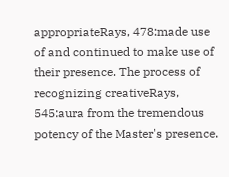appropriateRays, 478:made use of and continued to make use of their presence. The process of recognizing creativeRays, 545:aura from the tremendous potency of the Master's presence.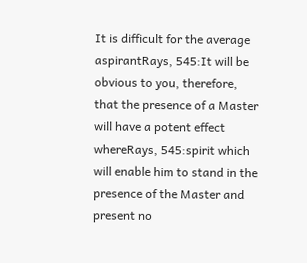It is difficult for the average aspirantRays, 545:It will be obvious to you, therefore, that the presence of a Master will have a potent effect whereRays, 545:spirit which will enable him to stand in the presence of the Master and present no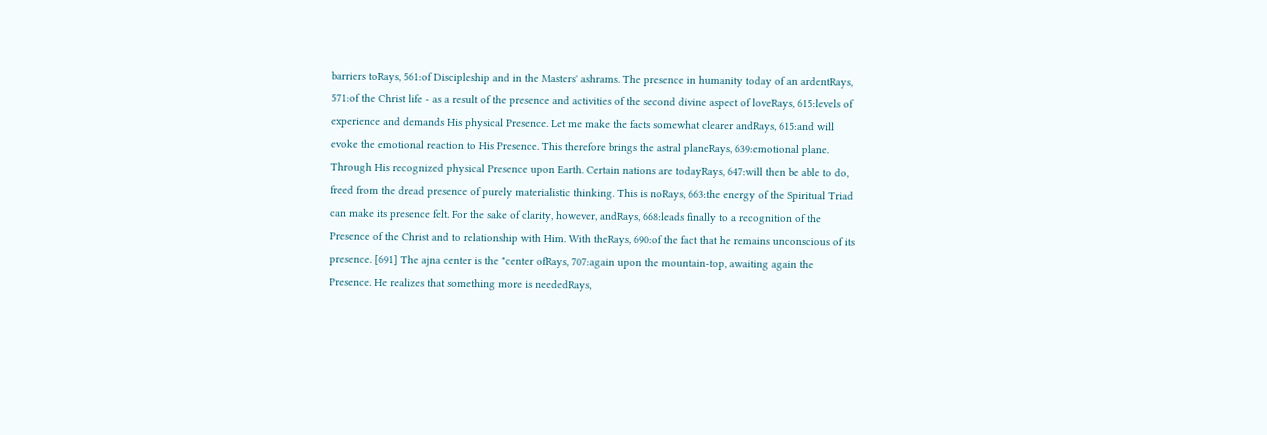barriers toRays, 561:of Discipleship and in the Masters' ashrams. The presence in humanity today of an ardentRays, 571:of the Christ life - as a result of the presence and activities of the second divine aspect of loveRays, 615:levels of experience and demands His physical Presence. Let me make the facts somewhat clearer andRays, 615:and will evoke the emotional reaction to His Presence. This therefore brings the astral planeRays, 639:emotional plane. Through His recognized physical Presence upon Earth. Certain nations are todayRays, 647:will then be able to do, freed from the dread presence of purely materialistic thinking. This is noRays, 663:the energy of the Spiritual Triad can make its presence felt. For the sake of clarity, however, andRays, 668:leads finally to a recognition of the Presence of the Christ and to relationship with Him. With theRays, 690:of the fact that he remains unconscious of its presence. [691] The ajna center is the "center ofRays, 707:again upon the mountain-top, awaiting again the Presence. He realizes that something more is neededRays,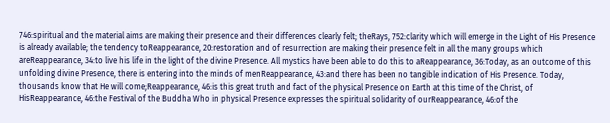746:spiritual and the material aims are making their presence and their differences clearly felt; theRays, 752:clarity which will emerge in the Light of His Presence is already available; the tendency toReappearance, 20:restoration and of resurrection are making their presence felt in all the many groups which areReappearance, 34:to live his life in the light of the divine Presence. All mystics have been able to do this to aReappearance, 36:Today, as an outcome of this unfolding divine Presence, there is entering into the minds of menReappearance, 43:and there has been no tangible indication of His Presence. Today, thousands know that He will come;Reappearance, 46:is this great truth and fact of the physical Presence on Earth at this time of the Christ, of HisReappearance, 46:the Festival of the Buddha Who in physical Presence expresses the spiritual solidarity of ourReappearance, 46:of the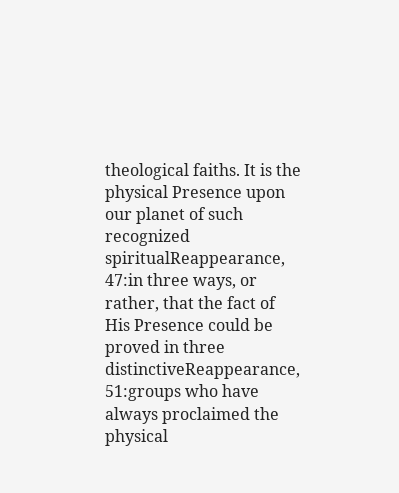theological faiths. It is the physical Presence upon our planet of such recognized spiritualReappearance, 47:in three ways, or rather, that the fact of His Presence could be proved in three distinctiveReappearance, 51:groups who have always proclaimed the physical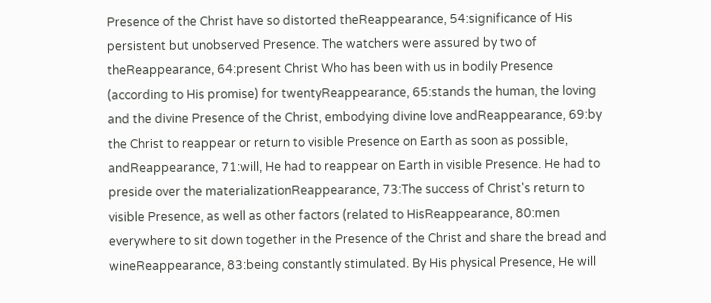Presence of the Christ have so distorted theReappearance, 54:significance of His persistent but unobserved Presence. The watchers were assured by two of theReappearance, 64:present Christ Who has been with us in bodily Presence (according to His promise) for twentyReappearance, 65:stands the human, the loving and the divine Presence of the Christ, embodying divine love andReappearance, 69:by the Christ to reappear or return to visible Presence on Earth as soon as possible, andReappearance, 71:will, He had to reappear on Earth in visible Presence. He had to preside over the materializationReappearance, 73:The success of Christ's return to visible Presence, as well as other factors (related to HisReappearance, 80:men everywhere to sit down together in the Presence of the Christ and share the bread and wineReappearance, 83:being constantly stimulated. By His physical Presence, He will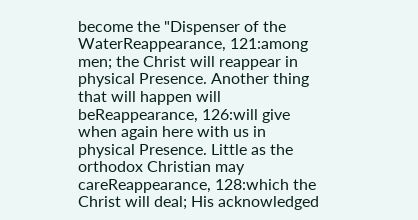become the "Dispenser of the WaterReappearance, 121:among men; the Christ will reappear in physical Presence. Another thing that will happen will beReappearance, 126:will give when again here with us in physical Presence. Little as the orthodox Christian may careReappearance, 128:which the Christ will deal; His acknowledged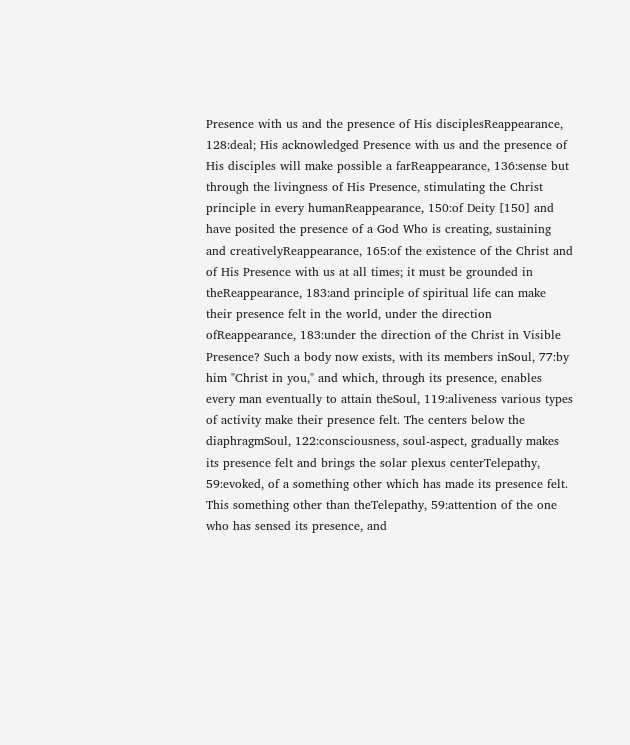Presence with us and the presence of His disciplesReappearance, 128:deal; His acknowledged Presence with us and the presence of His disciples will make possible a farReappearance, 136:sense but through the livingness of His Presence, stimulating the Christ principle in every humanReappearance, 150:of Deity [150] and have posited the presence of a God Who is creating, sustaining and creativelyReappearance, 165:of the existence of the Christ and of His Presence with us at all times; it must be grounded in theReappearance, 183:and principle of spiritual life can make their presence felt in the world, under the direction ofReappearance, 183:under the direction of the Christ in Visible Presence? Such a body now exists, with its members inSoul, 77:by him "Christ in you," and which, through its presence, enables every man eventually to attain theSoul, 119:aliveness various types of activity make their presence felt. The centers below the diaphragmSoul, 122:consciousness, soul-aspect, gradually makes its presence felt and brings the solar plexus centerTelepathy, 59:evoked, of a something other which has made its presence felt. This something other than theTelepathy, 59:attention of the one who has sensed its presence, and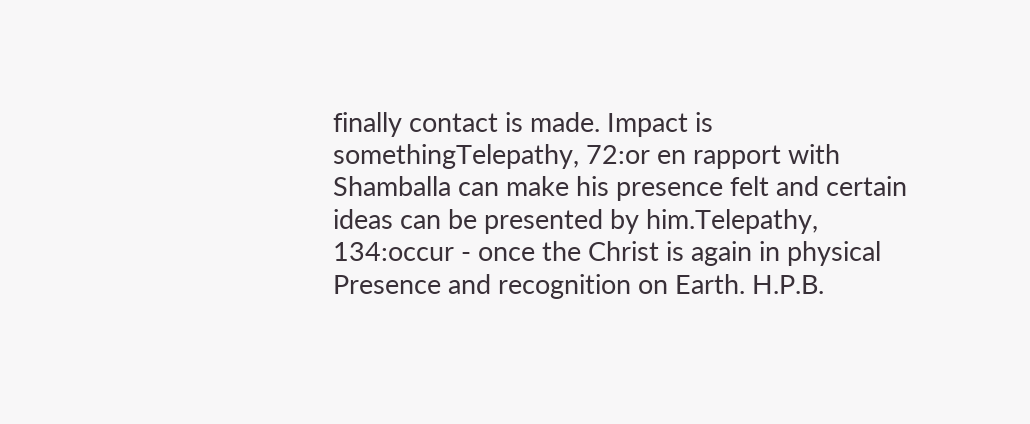finally contact is made. Impact is somethingTelepathy, 72:or en rapport with Shamballa can make his presence felt and certain ideas can be presented by him.Telepathy, 134:occur - once the Christ is again in physical Presence and recognition on Earth. H.P.B.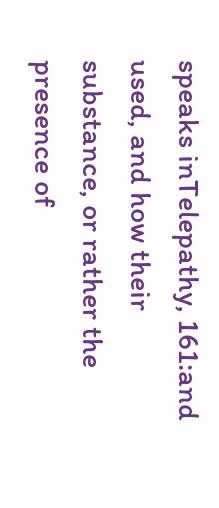speaks inTelepathy, 161:and used, and how their substance, or rather the presence of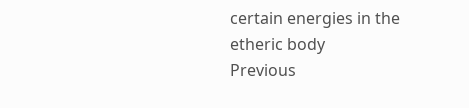certain energies in the etheric body
Previous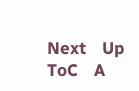Next    Up    ToC    A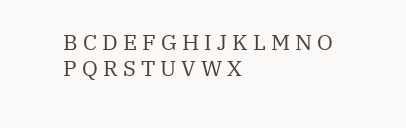B C D E F G H I J K L M N O P Q R S T U V W X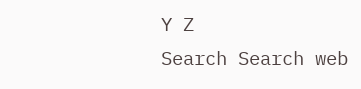Y Z
Search Search web